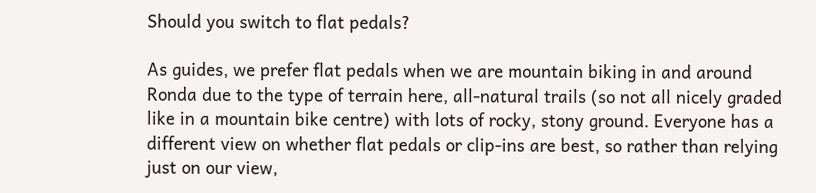Should you switch to flat pedals?

As guides, we prefer flat pedals when we are mountain biking in and around Ronda due to the type of terrain here, all-natural trails (so not all nicely graded like in a mountain bike centre) with lots of rocky, stony ground. Everyone has a different view on whether flat pedals or clip-ins are best, so rather than relying just on our view,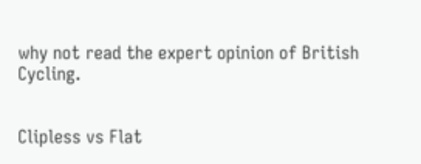why not read the expert opinion of British Cycling.


Clipless vs Flat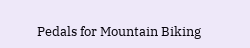Pedals for Mountain Biking